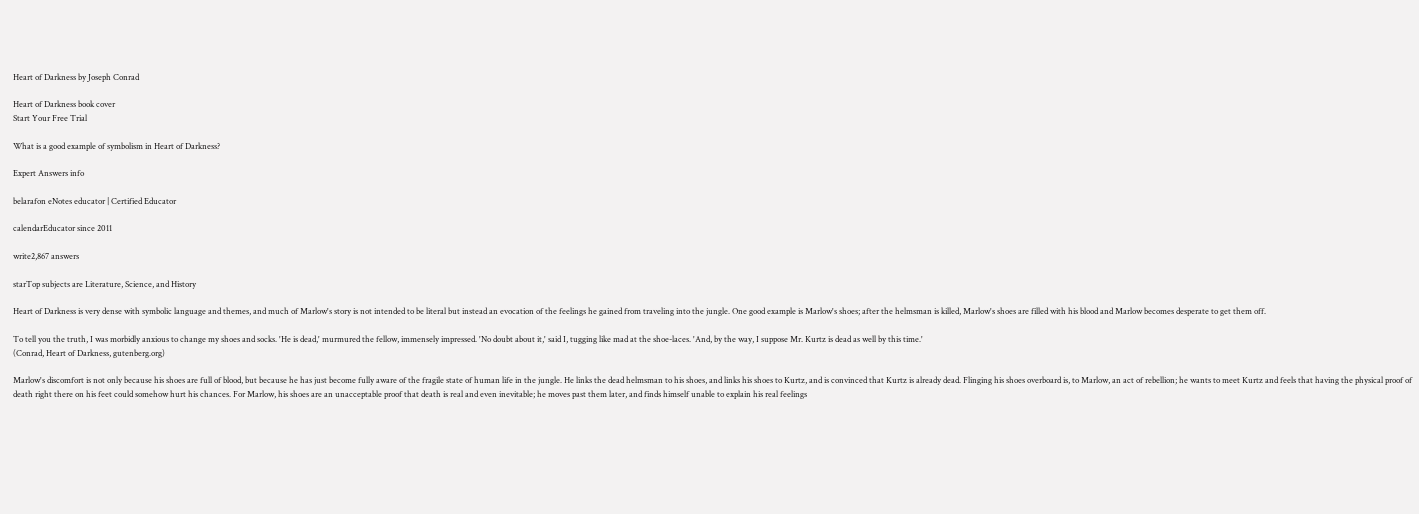Heart of Darkness by Joseph Conrad

Heart of Darkness book cover
Start Your Free Trial

What is a good example of symbolism in Heart of Darkness?

Expert Answers info

belarafon eNotes educator | Certified Educator

calendarEducator since 2011

write2,867 answers

starTop subjects are Literature, Science, and History

Heart of Darkness is very dense with symbolic language and themes, and much of Marlow's story is not intended to be literal but instead an evocation of the feelings he gained from traveling into the jungle. One good example is Marlow's shoes; after the helmsman is killed, Marlow's shoes are filled with his blood and Marlow becomes desperate to get them off.

To tell you the truth, I was morbidly anxious to change my shoes and socks. 'He is dead,' murmured the fellow, immensely impressed. 'No doubt about it,' said I, tugging like mad at the shoe-laces. 'And, by the way, I suppose Mr. Kurtz is dead as well by this time.'
(Conrad, Heart of Darkness, gutenberg.org)

Marlow's discomfort is not only because his shoes are full of blood, but because he has just become fully aware of the fragile state of human life in the jungle. He links the dead helmsman to his shoes, and links his shoes to Kurtz, and is convinced that Kurtz is already dead. Flinging his shoes overboard is, to Marlow, an act of rebellion; he wants to meet Kurtz and feels that having the physical proof of death right there on his feet could somehow hurt his chances. For Marlow, his shoes are an unacceptable proof that death is real and even inevitable; he moves past them later, and finds himself unable to explain his real feelings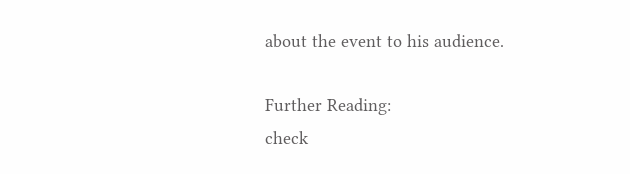about the event to his audience.

Further Reading:
check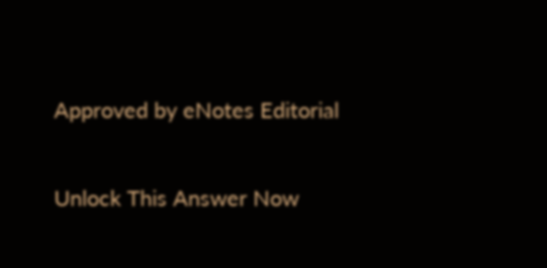Approved by eNotes Editorial

Unlock This Answer Now